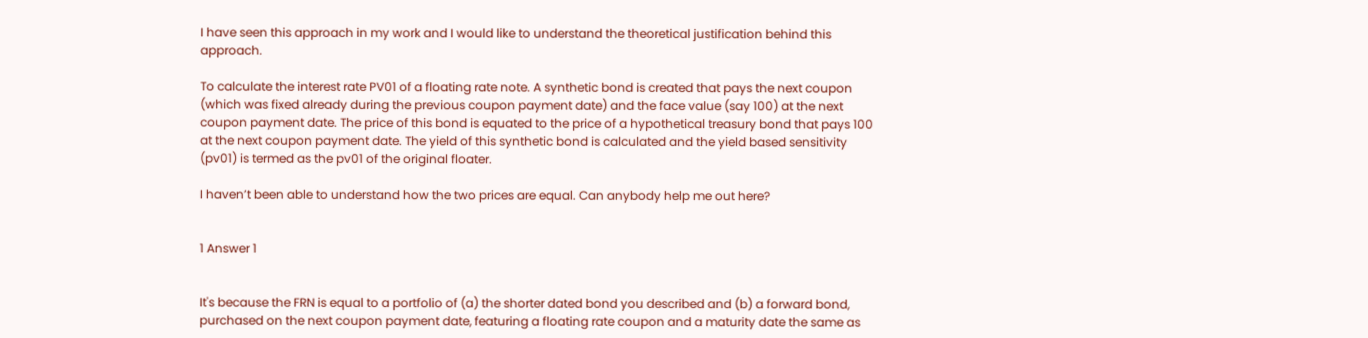I have seen this approach in my work and I would like to understand the theoretical justification behind this approach.

To calculate the interest rate PV01 of a floating rate note. A synthetic bond is created that pays the next coupon (which was fixed already during the previous coupon payment date) and the face value (say 100) at the next coupon payment date. The price of this bond is equated to the price of a hypothetical treasury bond that pays 100 at the next coupon payment date. The yield of this synthetic bond is calculated and the yield based sensitivity (pv01) is termed as the pv01 of the original floater.

I haven’t been able to understand how the two prices are equal. Can anybody help me out here?


1 Answer 1


It's because the FRN is equal to a portfolio of (a) the shorter dated bond you described and (b) a forward bond, purchased on the next coupon payment date, featuring a floating rate coupon and a maturity date the same as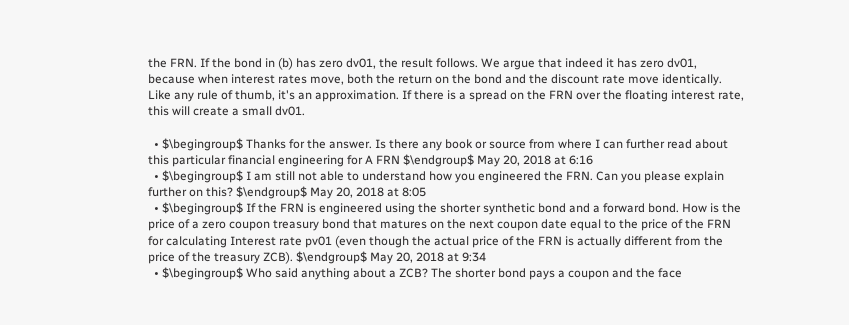the FRN. If the bond in (b) has zero dv01, the result follows. We argue that indeed it has zero dv01, because when interest rates move, both the return on the bond and the discount rate move identically. Like any rule of thumb, it's an approximation. If there is a spread on the FRN over the floating interest rate, this will create a small dv01.

  • $\begingroup$ Thanks for the answer. Is there any book or source from where I can further read about this particular financial engineering for A FRN $\endgroup$ May 20, 2018 at 6:16
  • $\begingroup$ I am still not able to understand how you engineered the FRN. Can you please explain further on this? $\endgroup$ May 20, 2018 at 8:05
  • $\begingroup$ If the FRN is engineered using the shorter synthetic bond and a forward bond. How is the price of a zero coupon treasury bond that matures on the next coupon date equal to the price of the FRN for calculating Interest rate pv01 (even though the actual price of the FRN is actually different from the price of the treasury ZCB). $\endgroup$ May 20, 2018 at 9:34
  • $\begingroup$ Who said anything about a ZCB? The shorter bond pays a coupon and the face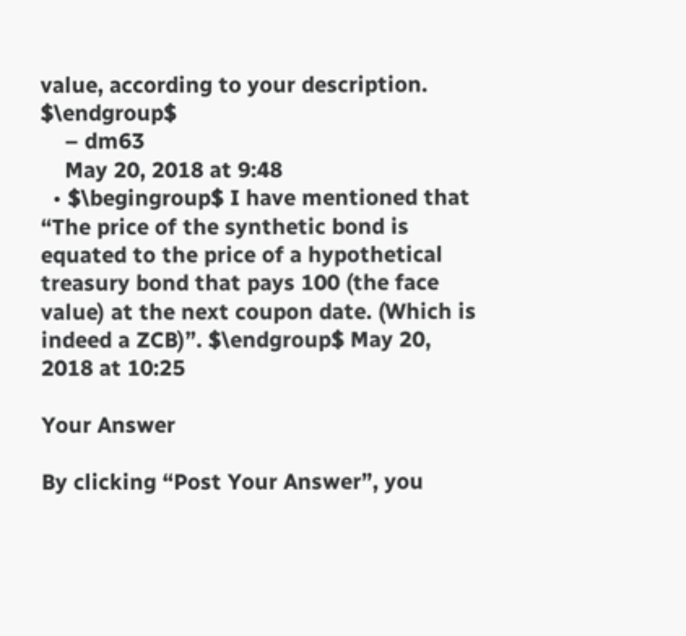value, according to your description. $\endgroup$
    – dm63
    May 20, 2018 at 9:48
  • $\begingroup$ I have mentioned that “The price of the synthetic bond is equated to the price of a hypothetical treasury bond that pays 100 (the face value) at the next coupon date. (Which is indeed a ZCB)”. $\endgroup$ May 20, 2018 at 10:25

Your Answer

By clicking “Post Your Answer”, you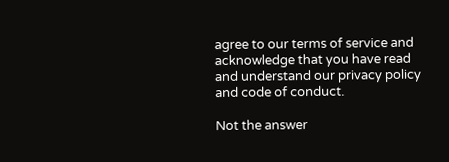agree to our terms of service and acknowledge that you have read and understand our privacy policy and code of conduct.

Not the answer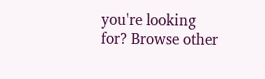you're looking for? Browse other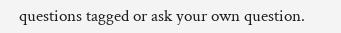questions tagged or ask your own question.